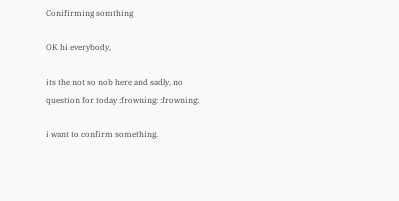Conifirming somthing

OK hi everybody,

its the not so nob here and sadly, no question for today :frowning: :frowning:

i want to confirm something.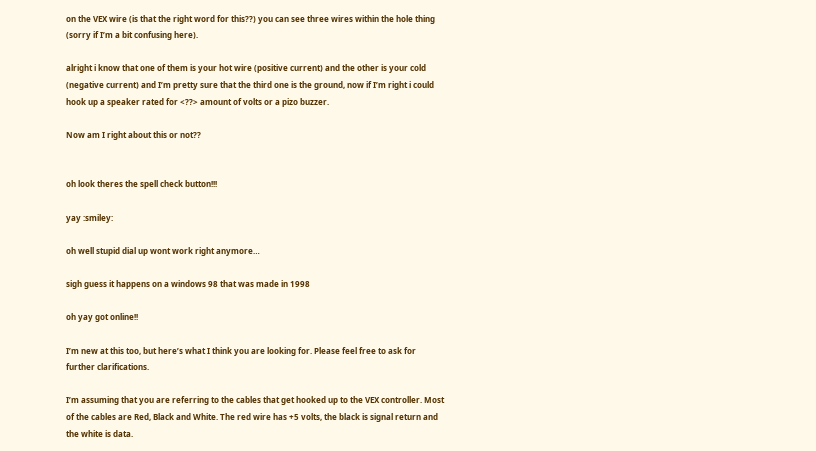on the VEX wire (is that the right word for this??) you can see three wires within the hole thing (sorry if I’m a bit confusing here).

alright i know that one of them is your hot wire (positive current) and the other is your cold (negative current) and I’m pretty sure that the third one is the ground, now if I’m right i could hook up a speaker rated for <??> amount of volts or a pizo buzzer.

Now am I right about this or not??


oh look theres the spell check button!!!

yay :smiley:

oh well stupid dial up wont work right anymore…

sigh guess it happens on a windows 98 that was made in 1998

oh yay got online!!

I’m new at this too, but here’s what I think you are looking for. Please feel free to ask for further clarifications.

I’m assuming that you are referring to the cables that get hooked up to the VEX controller. Most of the cables are Red, Black and White. The red wire has +5 volts, the black is signal return and the white is data.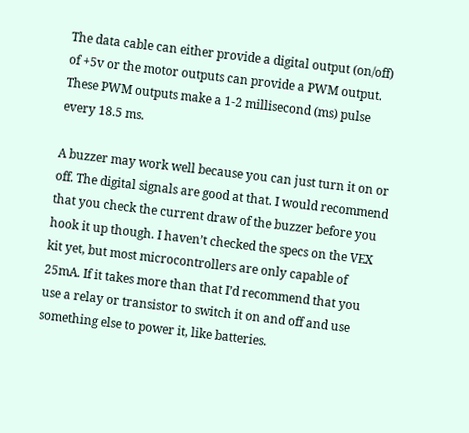The data cable can either provide a digital output (on/off) of +5v or the motor outputs can provide a PWM output. These PWM outputs make a 1-2 millisecond (ms) pulse every 18.5 ms.

A buzzer may work well because you can just turn it on or off. The digital signals are good at that. I would recommend that you check the current draw of the buzzer before you hook it up though. I haven’t checked the specs on the VEX kit yet, but most microcontrollers are only capable of 25mA. If it takes more than that I’d recommend that you use a relay or transistor to switch it on and off and use something else to power it, like batteries.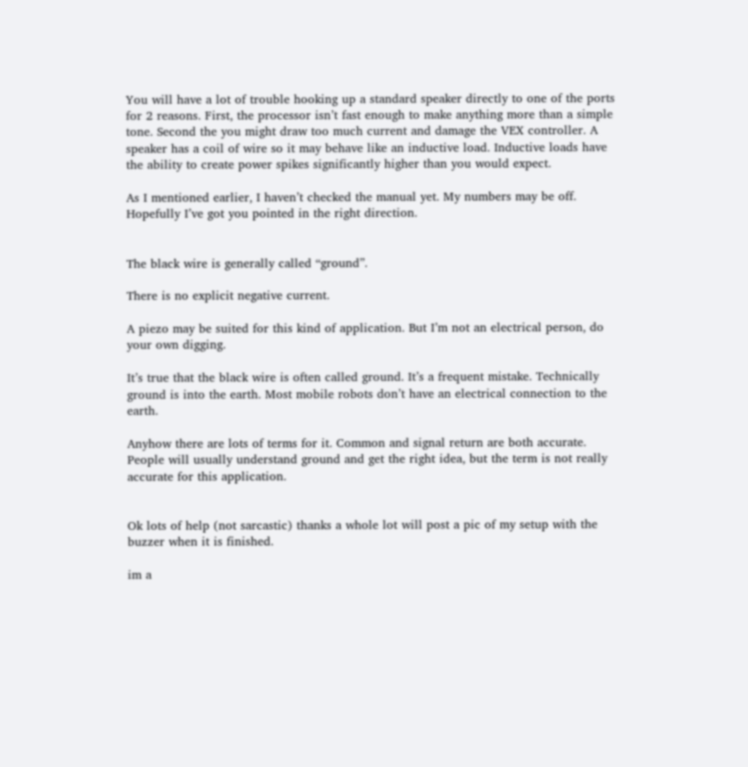You will have a lot of trouble hooking up a standard speaker directly to one of the ports for 2 reasons. First, the processor isn’t fast enough to make anything more than a simple tone. Second the you might draw too much current and damage the VEX controller. A speaker has a coil of wire so it may behave like an inductive load. Inductive loads have the ability to create power spikes significantly higher than you would expect.

As I mentioned earlier, I haven’t checked the manual yet. My numbers may be off. Hopefully I’ve got you pointed in the right direction.


The black wire is generally called “ground”.

There is no explicit negative current.

A piezo may be suited for this kind of application. But I’m not an electrical person, do your own digging.

It’s true that the black wire is often called ground. It’s a frequent mistake. Technically ground is into the earth. Most mobile robots don’t have an electrical connection to the earth.

Anyhow there are lots of terms for it. Common and signal return are both accurate. People will usually understand ground and get the right idea, but the term is not really accurate for this application.


Ok lots of help (not sarcastic) thanks a whole lot will post a pic of my setup with the buzzer when it is finished.

im a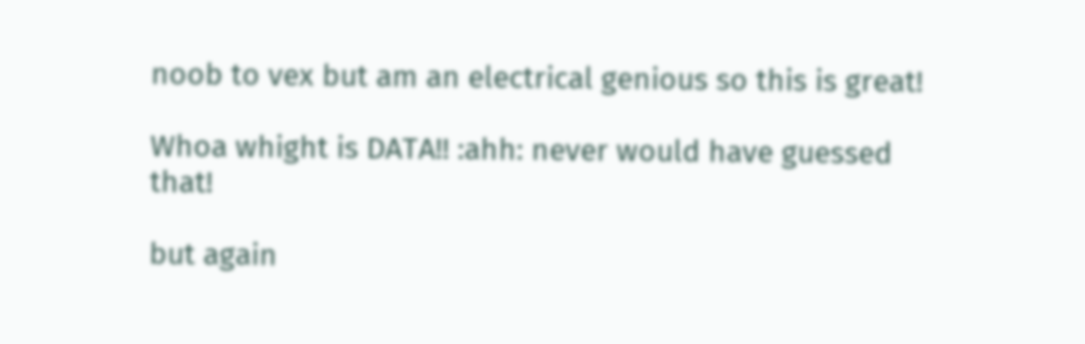noob to vex but am an electrical genious so this is great!

Whoa whight is DATA!! :ahh: never would have guessed that!

but again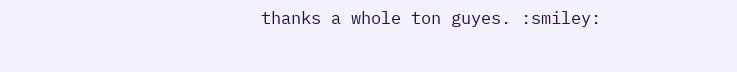thanks a whole ton guyes. :smiley: